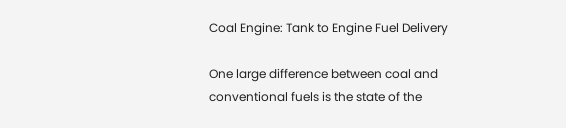Coal Engine: Tank to Engine Fuel Delivery

One large difference between coal and conventional fuels is the state of the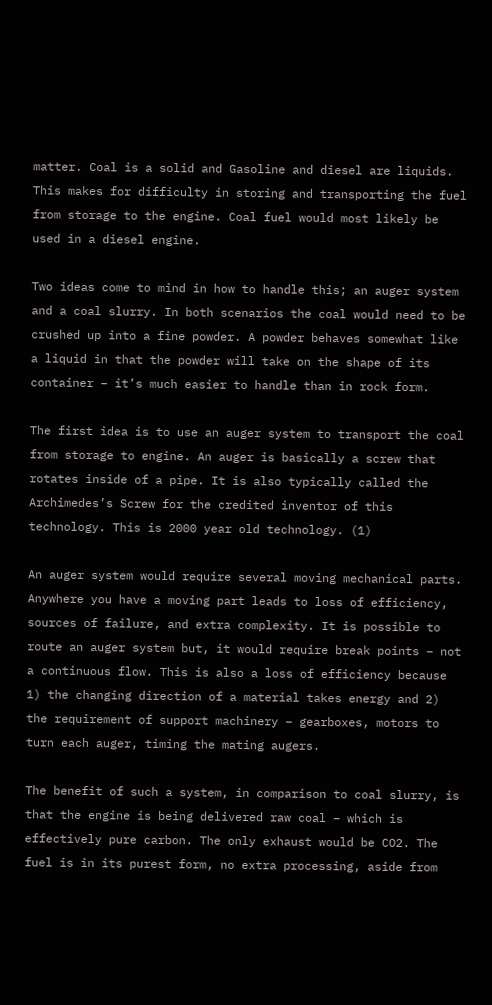matter. Coal is a solid and Gasoline and diesel are liquids. This makes for difficulty in storing and transporting the fuel from storage to the engine. Coal fuel would most likely be used in a diesel engine.

Two ideas come to mind in how to handle this; an auger system and a coal slurry. In both scenarios the coal would need to be crushed up into a fine powder. A powder behaves somewhat like a liquid in that the powder will take on the shape of its container – it’s much easier to handle than in rock form.

The first idea is to use an auger system to transport the coal from storage to engine. An auger is basically a screw that rotates inside of a pipe. It is also typically called the Archimedes’s Screw for the credited inventor of this technology. This is 2000 year old technology. (1)

An auger system would require several moving mechanical parts. Anywhere you have a moving part leads to loss of efficiency, sources of failure, and extra complexity. It is possible to route an auger system but, it would require break points – not a continuous flow. This is also a loss of efficiency because 1) the changing direction of a material takes energy and 2) the requirement of support machinery – gearboxes, motors to turn each auger, timing the mating augers.

The benefit of such a system, in comparison to coal slurry, is that the engine is being delivered raw coal – which is effectively pure carbon. The only exhaust would be CO2. The fuel is in its purest form, no extra processing, aside from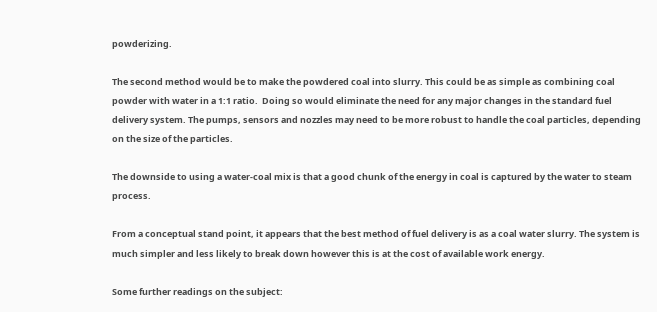powderizing.

The second method would be to make the powdered coal into slurry. This could be as simple as combining coal powder with water in a 1:1 ratio.  Doing so would eliminate the need for any major changes in the standard fuel delivery system. The pumps, sensors and nozzles may need to be more robust to handle the coal particles, depending on the size of the particles.

The downside to using a water-coal mix is that a good chunk of the energy in coal is captured by the water to steam process.

From a conceptual stand point, it appears that the best method of fuel delivery is as a coal water slurry. The system is much simpler and less likely to break down however this is at the cost of available work energy.

Some further readings on the subject: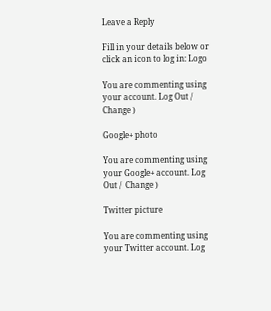Leave a Reply

Fill in your details below or click an icon to log in: Logo

You are commenting using your account. Log Out /  Change )

Google+ photo

You are commenting using your Google+ account. Log Out /  Change )

Twitter picture

You are commenting using your Twitter account. Log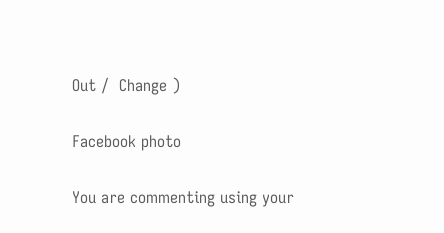Out /  Change )

Facebook photo

You are commenting using your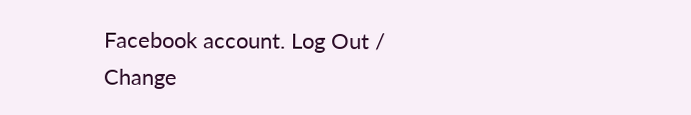Facebook account. Log Out /  Change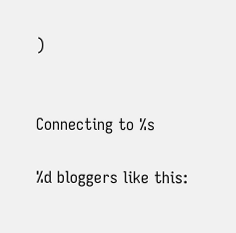)


Connecting to %s

%d bloggers like this: